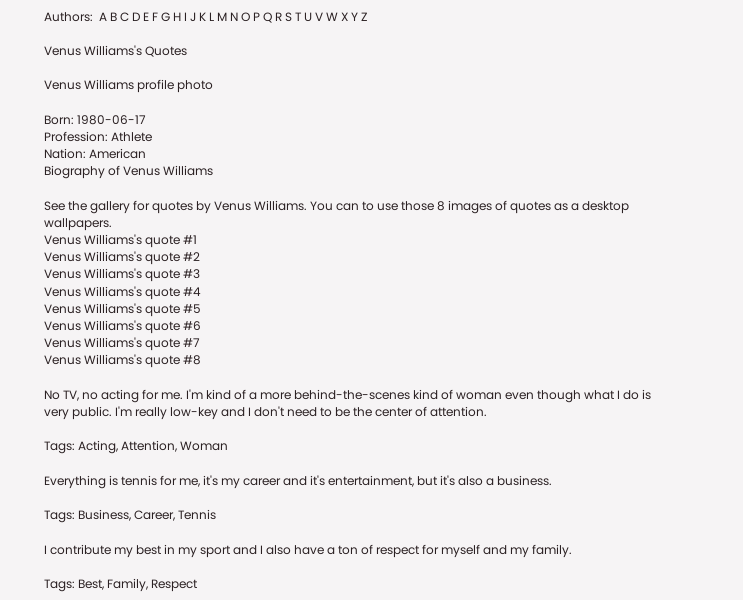Authors:  A B C D E F G H I J K L M N O P Q R S T U V W X Y Z

Venus Williams's Quotes

Venus Williams profile photo

Born: 1980-06-17
Profession: Athlete
Nation: American
Biography of Venus Williams

See the gallery for quotes by Venus Williams. You can to use those 8 images of quotes as a desktop wallpapers.
Venus Williams's quote #1
Venus Williams's quote #2
Venus Williams's quote #3
Venus Williams's quote #4
Venus Williams's quote #5
Venus Williams's quote #6
Venus Williams's quote #7
Venus Williams's quote #8

No TV, no acting for me. I'm kind of a more behind-the-scenes kind of woman even though what I do is very public. I'm really low-key and I don't need to be the center of attention.

Tags: Acting, Attention, Woman

Everything is tennis for me, it's my career and it's entertainment, but it's also a business.

Tags: Business, Career, Tennis

I contribute my best in my sport and I also have a ton of respect for myself and my family.

Tags: Best, Family, Respect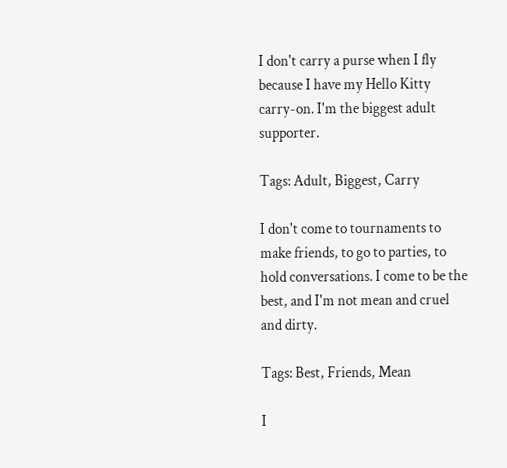I don't carry a purse when I fly because I have my Hello Kitty carry-on. I'm the biggest adult supporter.

Tags: Adult, Biggest, Carry

I don't come to tournaments to make friends, to go to parties, to hold conversations. I come to be the best, and I'm not mean and cruel and dirty.

Tags: Best, Friends, Mean

I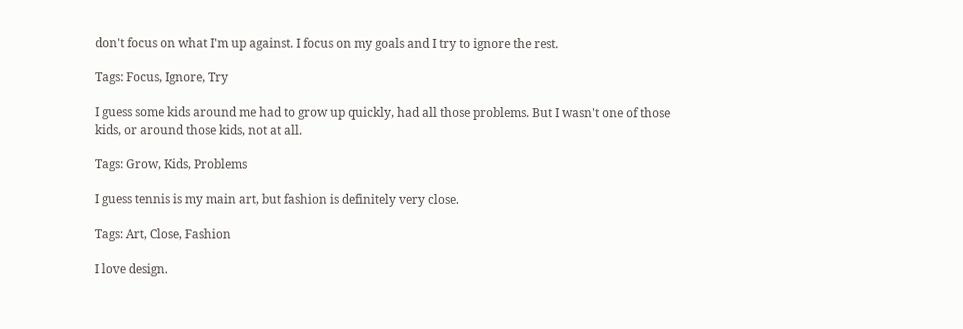don't focus on what I'm up against. I focus on my goals and I try to ignore the rest.

Tags: Focus, Ignore, Try

I guess some kids around me had to grow up quickly, had all those problems. But I wasn't one of those kids, or around those kids, not at all.

Tags: Grow, Kids, Problems

I guess tennis is my main art, but fashion is definitely very close.

Tags: Art, Close, Fashion

I love design.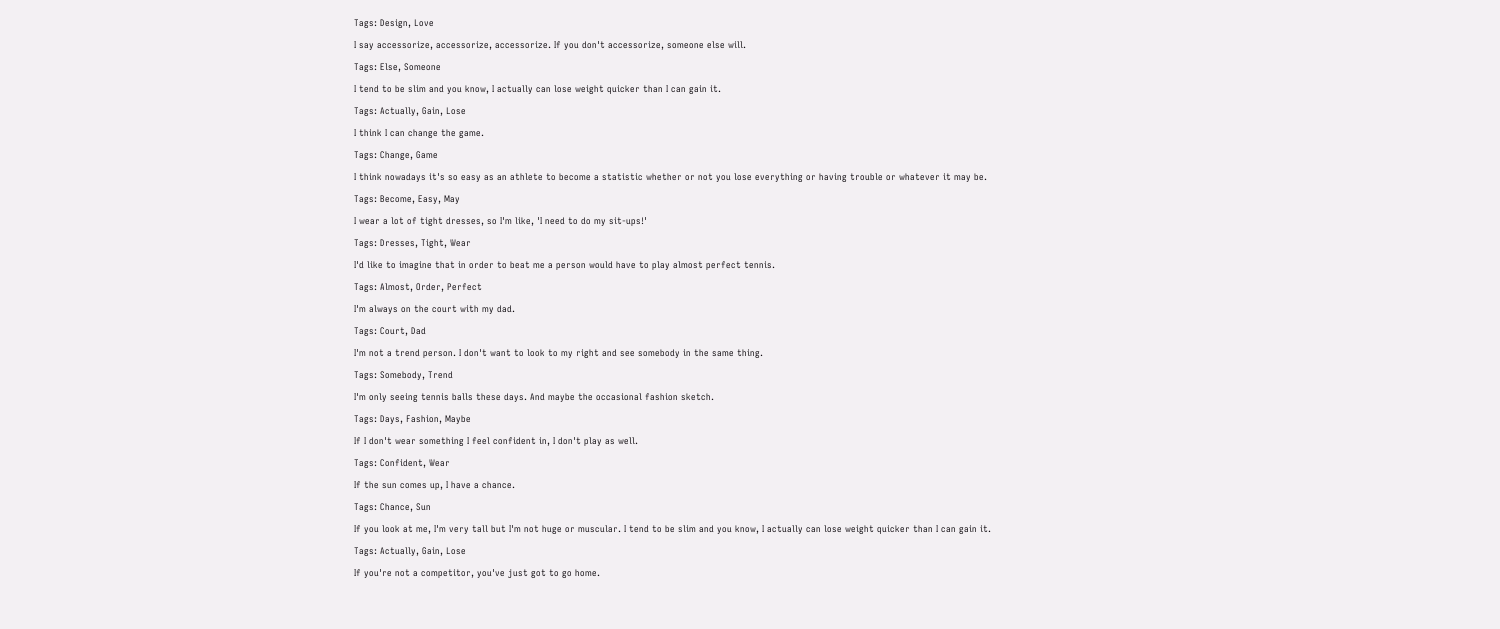Tags: Design, Love

I say accessorize, accessorize, accessorize. If you don't accessorize, someone else will.

Tags: Else, Someone

I tend to be slim and you know, I actually can lose weight quicker than I can gain it.

Tags: Actually, Gain, Lose

I think I can change the game.

Tags: Change, Game

I think nowadays it's so easy as an athlete to become a statistic whether or not you lose everything or having trouble or whatever it may be.

Tags: Become, Easy, May

I wear a lot of tight dresses, so I'm like, 'I need to do my sit-ups!'

Tags: Dresses, Tight, Wear

I'd like to imagine that in order to beat me a person would have to play almost perfect tennis.

Tags: Almost, Order, Perfect

I'm always on the court with my dad.

Tags: Court, Dad

I'm not a trend person. I don't want to look to my right and see somebody in the same thing.

Tags: Somebody, Trend

I'm only seeing tennis balls these days. And maybe the occasional fashion sketch.

Tags: Days, Fashion, Maybe

If I don't wear something I feel confident in, I don't play as well.

Tags: Confident, Wear

If the sun comes up, I have a chance.

Tags: Chance, Sun

If you look at me, I'm very tall but I'm not huge or muscular. I tend to be slim and you know, I actually can lose weight quicker than I can gain it.

Tags: Actually, Gain, Lose

If you're not a competitor, you've just got to go home.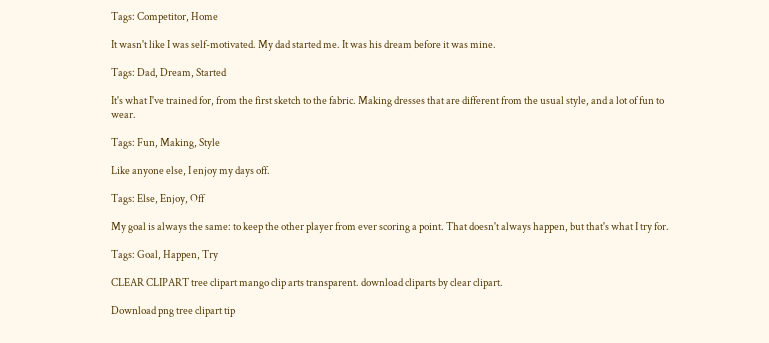Tags: Competitor, Home

It wasn't like I was self-motivated. My dad started me. It was his dream before it was mine.

Tags: Dad, Dream, Started

It's what I've trained for, from the first sketch to the fabric. Making dresses that are different from the usual style, and a lot of fun to wear.

Tags: Fun, Making, Style

Like anyone else, I enjoy my days off.

Tags: Else, Enjoy, Off

My goal is always the same: to keep the other player from ever scoring a point. That doesn't always happen, but that's what I try for.

Tags: Goal, Happen, Try

CLEAR CLIPART tree clipart mango clip arts transparent. download cliparts by clear clipart.

Download png tree clipart tip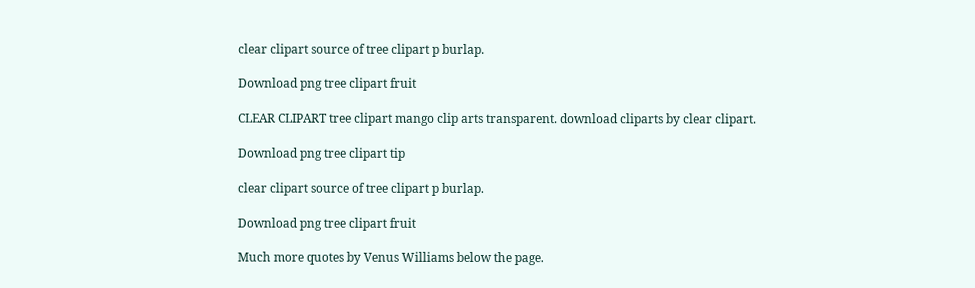clear clipart source of tree clipart p burlap.

Download png tree clipart fruit

CLEAR CLIPART tree clipart mango clip arts transparent. download cliparts by clear clipart.

Download png tree clipart tip

clear clipart source of tree clipart p burlap.

Download png tree clipart fruit

Much more quotes by Venus Williams below the page.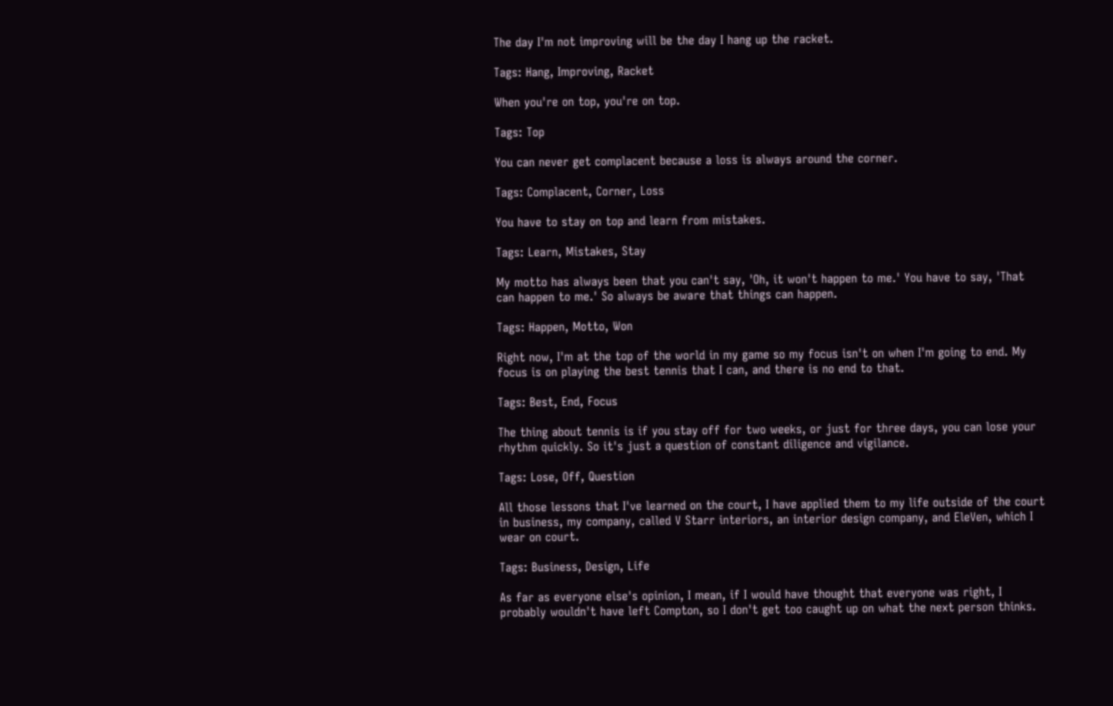The day I'm not improving will be the day I hang up the racket.

Tags: Hang, Improving, Racket

When you're on top, you're on top.

Tags: Top

You can never get complacent because a loss is always around the corner.

Tags: Complacent, Corner, Loss

You have to stay on top and learn from mistakes.

Tags: Learn, Mistakes, Stay

My motto has always been that you can't say, 'Oh, it won't happen to me.' You have to say, 'That can happen to me.' So always be aware that things can happen.

Tags: Happen, Motto, Won

Right now, I'm at the top of the world in my game so my focus isn't on when I'm going to end. My focus is on playing the best tennis that I can, and there is no end to that.

Tags: Best, End, Focus

The thing about tennis is if you stay off for two weeks, or just for three days, you can lose your rhythm quickly. So it's just a question of constant diligence and vigilance.

Tags: Lose, Off, Question

All those lessons that I've learned on the court, I have applied them to my life outside of the court in business, my company, called V Starr interiors, an interior design company, and EleVen, which I wear on court.

Tags: Business, Design, Life

As far as everyone else's opinion, I mean, if I would have thought that everyone was right, I probably wouldn't have left Compton, so I don't get too caught up on what the next person thinks.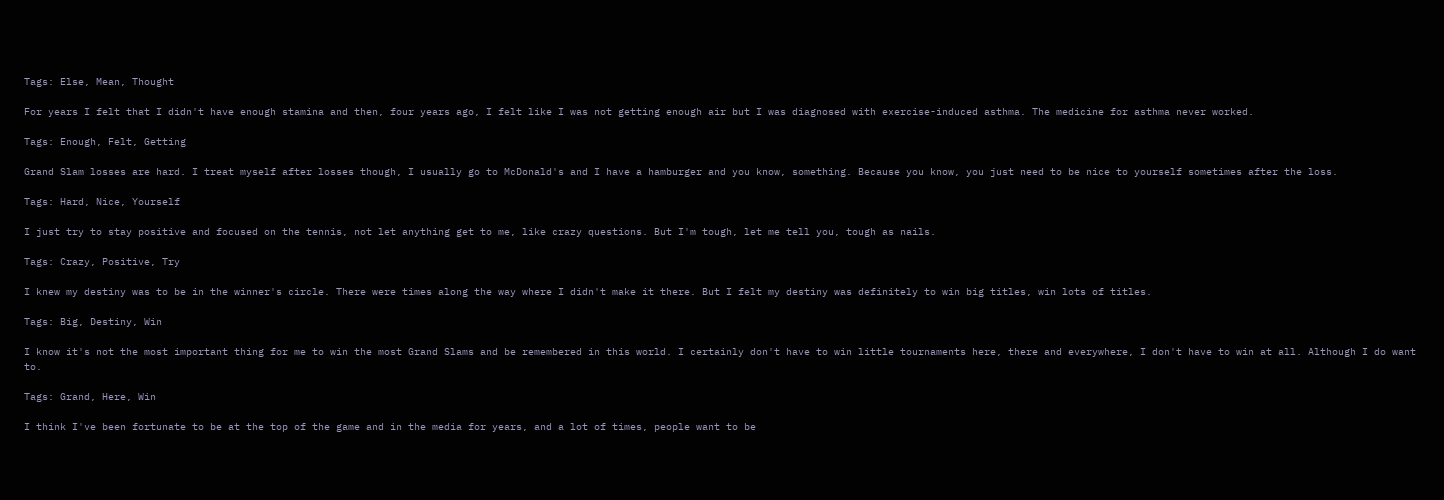Tags: Else, Mean, Thought

For years I felt that I didn't have enough stamina and then, four years ago, I felt like I was not getting enough air but I was diagnosed with exercise-induced asthma. The medicine for asthma never worked.

Tags: Enough, Felt, Getting

Grand Slam losses are hard. I treat myself after losses though, I usually go to McDonald's and I have a hamburger and you know, something. Because you know, you just need to be nice to yourself sometimes after the loss.

Tags: Hard, Nice, Yourself

I just try to stay positive and focused on the tennis, not let anything get to me, like crazy questions. But I'm tough, let me tell you, tough as nails.

Tags: Crazy, Positive, Try

I knew my destiny was to be in the winner's circle. There were times along the way where I didn't make it there. But I felt my destiny was definitely to win big titles, win lots of titles.

Tags: Big, Destiny, Win

I know it's not the most important thing for me to win the most Grand Slams and be remembered in this world. I certainly don't have to win little tournaments here, there and everywhere, I don't have to win at all. Although I do want to.

Tags: Grand, Here, Win

I think I've been fortunate to be at the top of the game and in the media for years, and a lot of times, people want to be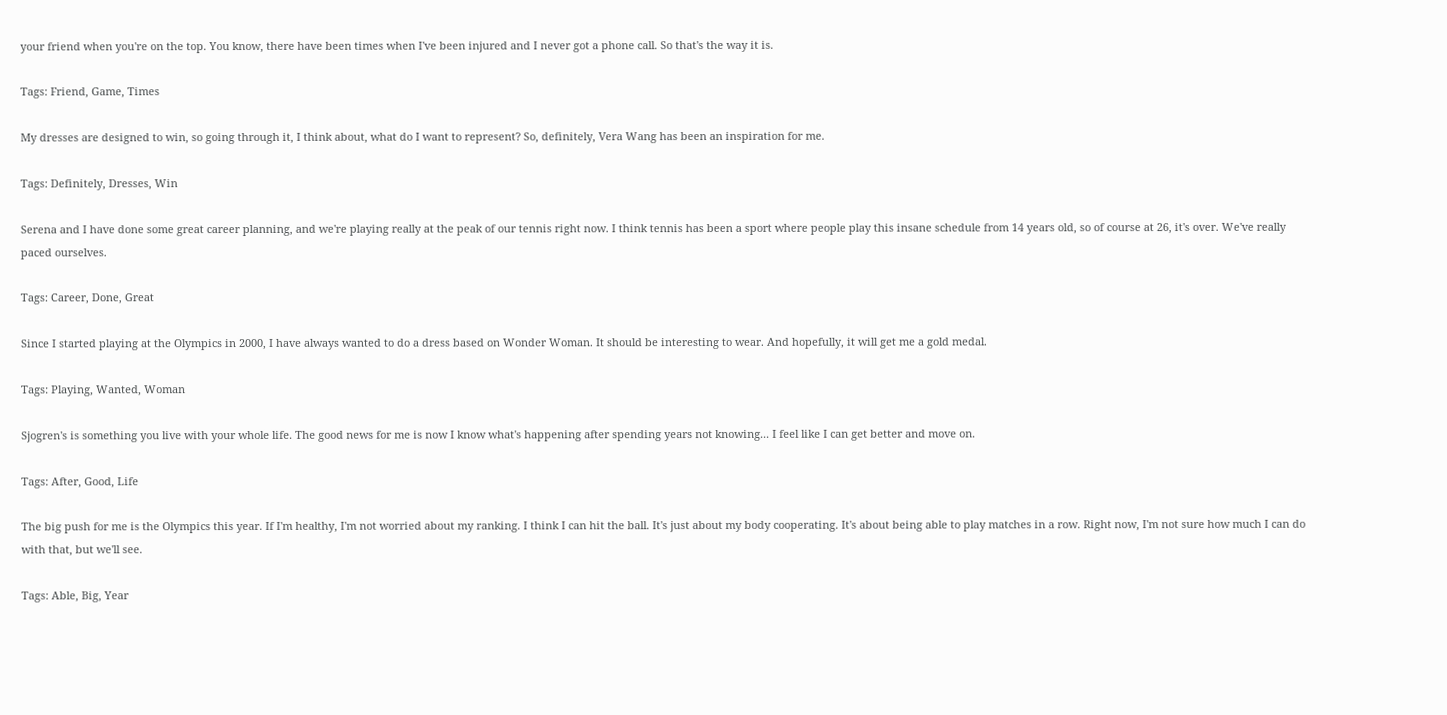your friend when you're on the top. You know, there have been times when I've been injured and I never got a phone call. So that's the way it is.

Tags: Friend, Game, Times

My dresses are designed to win, so going through it, I think about, what do I want to represent? So, definitely, Vera Wang has been an inspiration for me.

Tags: Definitely, Dresses, Win

Serena and I have done some great career planning, and we're playing really at the peak of our tennis right now. I think tennis has been a sport where people play this insane schedule from 14 years old, so of course at 26, it's over. We've really paced ourselves.

Tags: Career, Done, Great

Since I started playing at the Olympics in 2000, I have always wanted to do a dress based on Wonder Woman. It should be interesting to wear. And hopefully, it will get me a gold medal.

Tags: Playing, Wanted, Woman

Sjogren's is something you live with your whole life. The good news for me is now I know what's happening after spending years not knowing... I feel like I can get better and move on.

Tags: After, Good, Life

The big push for me is the Olympics this year. If I'm healthy, I'm not worried about my ranking. I think I can hit the ball. It's just about my body cooperating. It's about being able to play matches in a row. Right now, I'm not sure how much I can do with that, but we'll see.

Tags: Able, Big, Year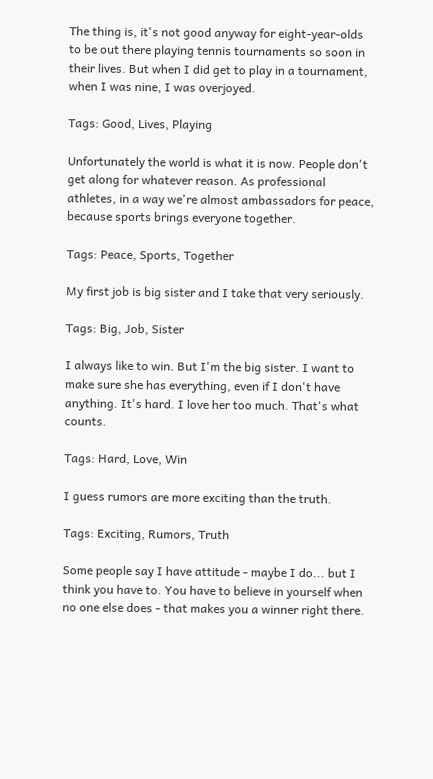The thing is, it's not good anyway for eight-year-olds to be out there playing tennis tournaments so soon in their lives. But when I did get to play in a tournament, when I was nine, I was overjoyed.

Tags: Good, Lives, Playing

Unfortunately the world is what it is now. People don't get along for whatever reason. As professional athletes, in a way we're almost ambassadors for peace, because sports brings everyone together.

Tags: Peace, Sports, Together

My first job is big sister and I take that very seriously.

Tags: Big, Job, Sister

I always like to win. But I'm the big sister. I want to make sure she has everything, even if I don't have anything. It's hard. I love her too much. That's what counts.

Tags: Hard, Love, Win

I guess rumors are more exciting than the truth.

Tags: Exciting, Rumors, Truth

Some people say I have attitude - maybe I do... but I think you have to. You have to believe in yourself when no one else does - that makes you a winner right there.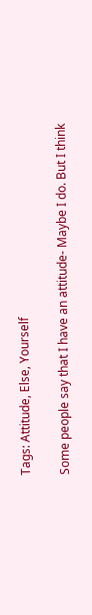Tags: Attitude, Else, Yourself

Some people say that I have an attitude- Maybe I do. But I think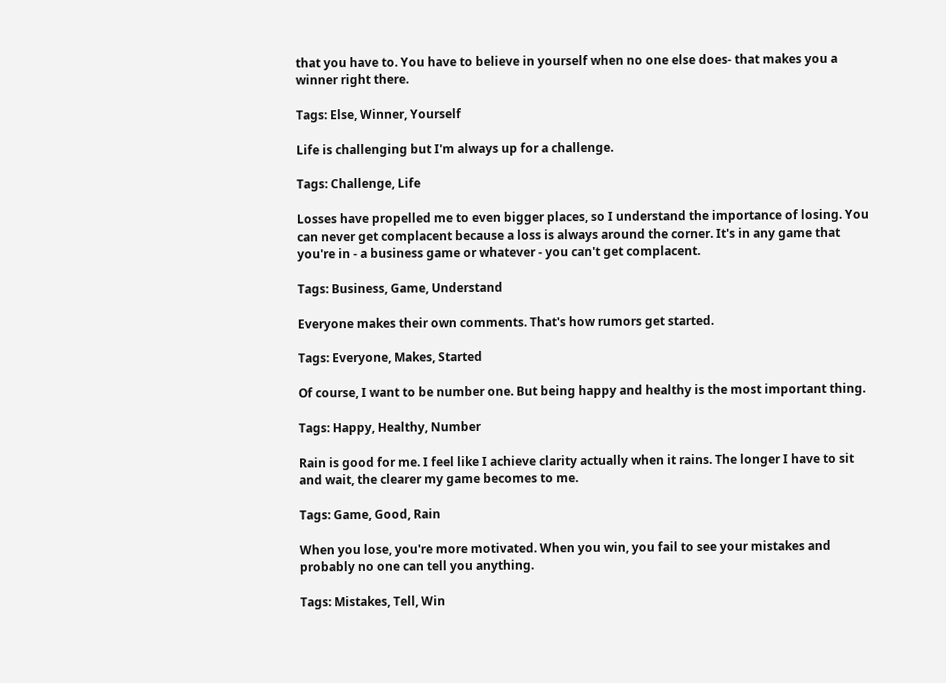that you have to. You have to believe in yourself when no one else does- that makes you a winner right there.

Tags: Else, Winner, Yourself

Life is challenging but I'm always up for a challenge.

Tags: Challenge, Life

Losses have propelled me to even bigger places, so I understand the importance of losing. You can never get complacent because a loss is always around the corner. It's in any game that you're in - a business game or whatever - you can't get complacent.

Tags: Business, Game, Understand

Everyone makes their own comments. That's how rumors get started.

Tags: Everyone, Makes, Started

Of course, I want to be number one. But being happy and healthy is the most important thing.

Tags: Happy, Healthy, Number

Rain is good for me. I feel like I achieve clarity actually when it rains. The longer I have to sit and wait, the clearer my game becomes to me.

Tags: Game, Good, Rain

When you lose, you're more motivated. When you win, you fail to see your mistakes and probably no one can tell you anything.

Tags: Mistakes, Tell, Win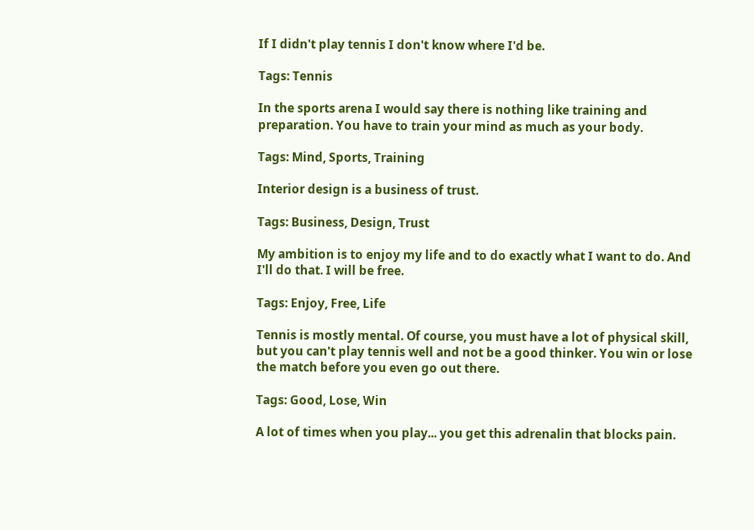If I didn't play tennis I don't know where I'd be.

Tags: Tennis

In the sports arena I would say there is nothing like training and preparation. You have to train your mind as much as your body.

Tags: Mind, Sports, Training

Interior design is a business of trust.

Tags: Business, Design, Trust

My ambition is to enjoy my life and to do exactly what I want to do. And I'll do that. I will be free.

Tags: Enjoy, Free, Life

Tennis is mostly mental. Of course, you must have a lot of physical skill, but you can't play tennis well and not be a good thinker. You win or lose the match before you even go out there.

Tags: Good, Lose, Win

A lot of times when you play... you get this adrenalin that blocks pain.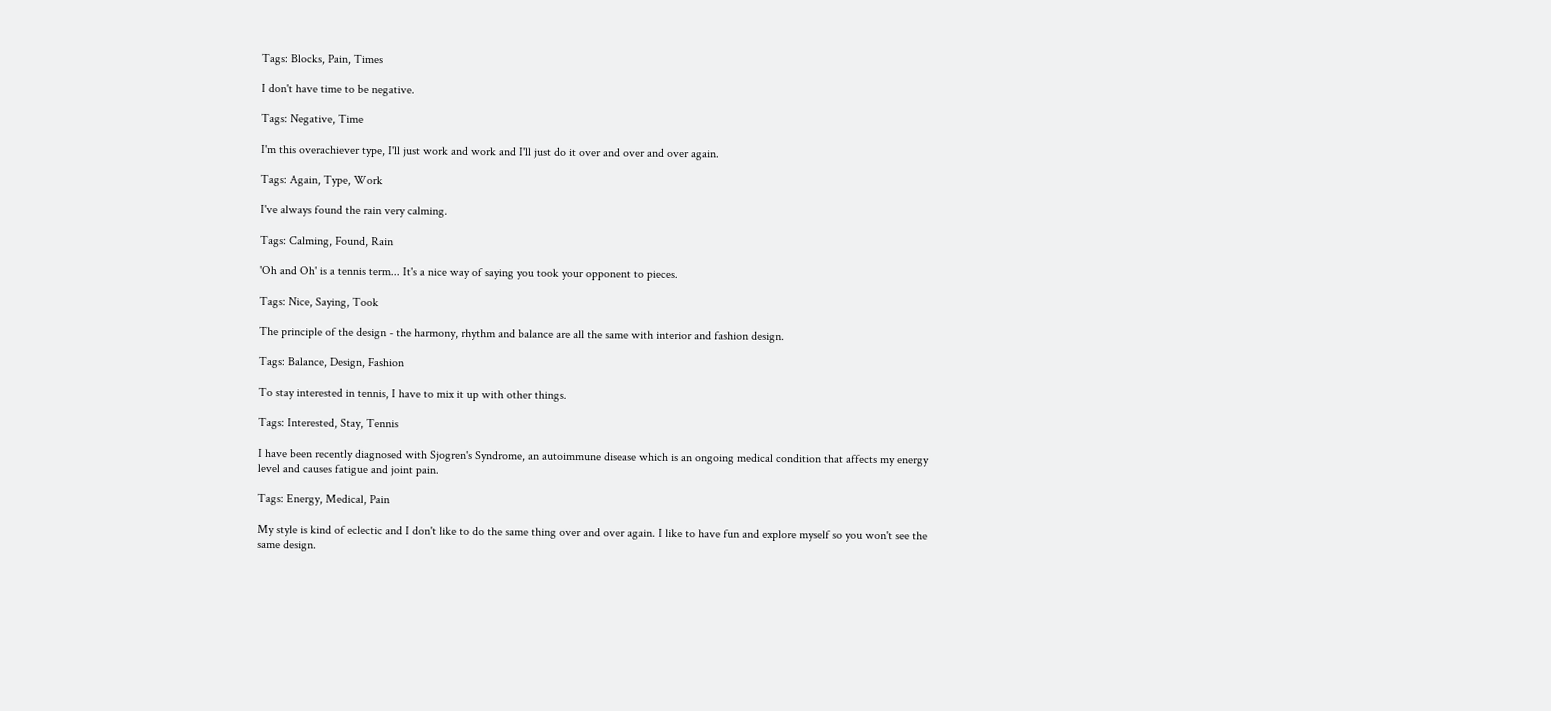Tags: Blocks, Pain, Times

I don't have time to be negative.

Tags: Negative, Time

I'm this overachiever type, I'll just work and work and I'll just do it over and over and over again.

Tags: Again, Type, Work

I've always found the rain very calming.

Tags: Calming, Found, Rain

'Oh and Oh' is a tennis term... It's a nice way of saying you took your opponent to pieces.

Tags: Nice, Saying, Took

The principle of the design - the harmony, rhythm and balance are all the same with interior and fashion design.

Tags: Balance, Design, Fashion

To stay interested in tennis, I have to mix it up with other things.

Tags: Interested, Stay, Tennis

I have been recently diagnosed with Sjogren's Syndrome, an autoimmune disease which is an ongoing medical condition that affects my energy level and causes fatigue and joint pain.

Tags: Energy, Medical, Pain

My style is kind of eclectic and I don't like to do the same thing over and over again. I like to have fun and explore myself so you won't see the same design.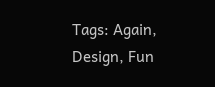Tags: Again, Design, Fun